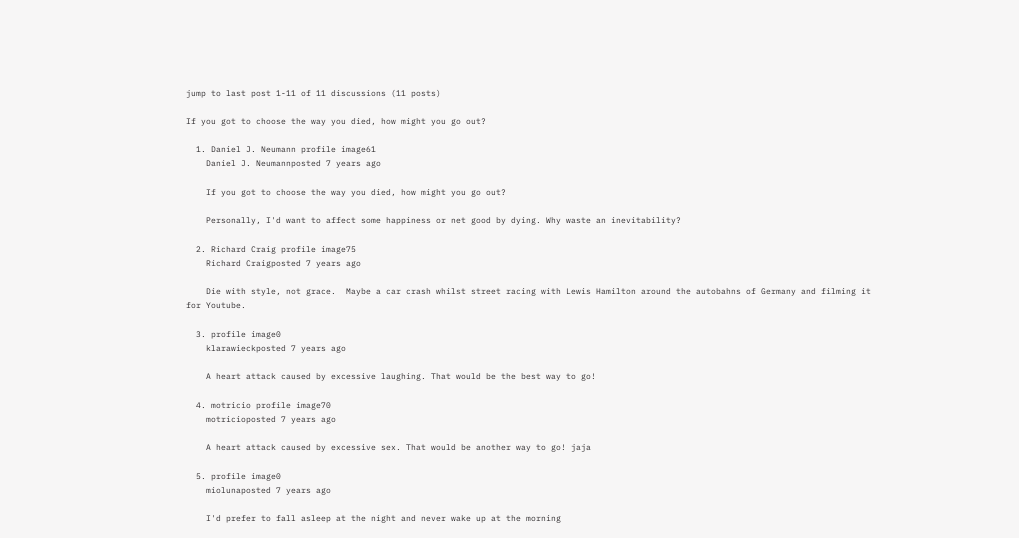jump to last post 1-11 of 11 discussions (11 posts)

If you got to choose the way you died, how might you go out?

  1. Daniel J. Neumann profile image61
    Daniel J. Neumannposted 7 years ago

    If you got to choose the way you died, how might you go out?

    Personally, I'd want to affect some happiness or net good by dying. Why waste an inevitability?

  2. Richard Craig profile image75
    Richard Craigposted 7 years ago

    Die with style, not grace.  Maybe a car crash whilst street racing with Lewis Hamilton around the autobahns of Germany and filming it for Youtube.

  3. profile image0
    klarawieckposted 7 years ago

    A heart attack caused by excessive laughing. That would be the best way to go!

  4. motricio profile image70
    motricioposted 7 years ago

    A heart attack caused by excessive sex. That would be another way to go! jaja

  5. profile image0
    miolunaposted 7 years ago

    I'd prefer to fall asleep at the night and never wake up at the morning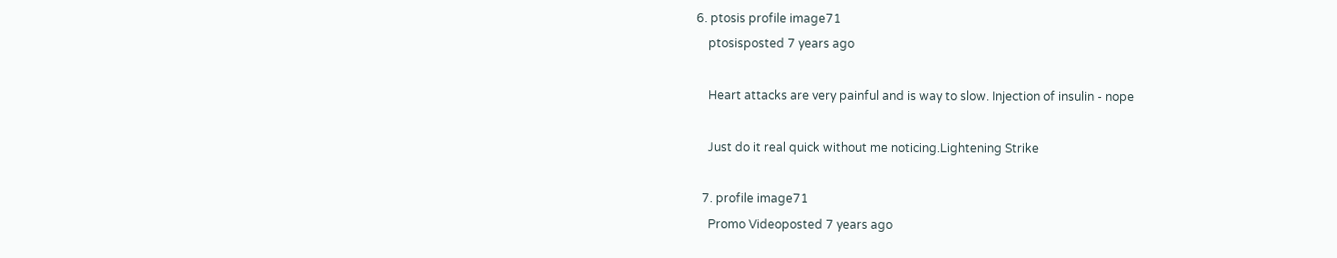6. ptosis profile image71
    ptosisposted 7 years ago

    Heart attacks are very painful and is way to slow. Injection of insulin - nope

    Just do it real quick without me noticing.Lightening Strike

  7. profile image71
    Promo Videoposted 7 years ago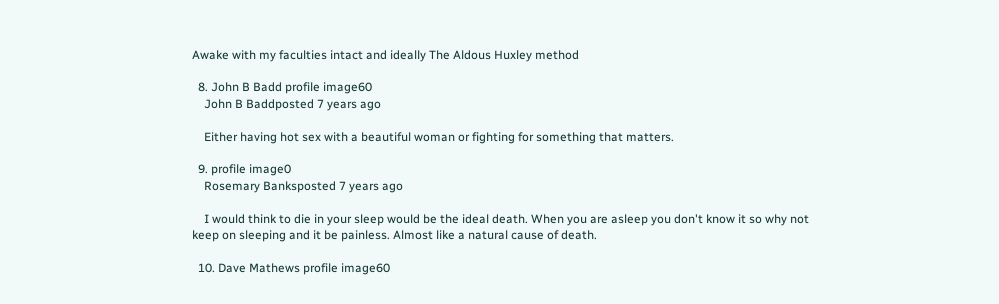Awake with my faculties intact and ideally The Aldous Huxley method

  8. John B Badd profile image60
    John B Baddposted 7 years ago

    Either having hot sex with a beautiful woman or fighting for something that matters.

  9. profile image0
    Rosemary Banksposted 7 years ago

    I would think to die in your sleep would be the ideal death. When you are asleep you don't know it so why not keep on sleeping and it be painless. Almost like a natural cause of death.

  10. Dave Mathews profile image60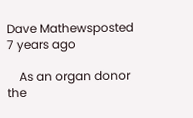Dave Mathewsposted 7 years ago

    As an organ donor the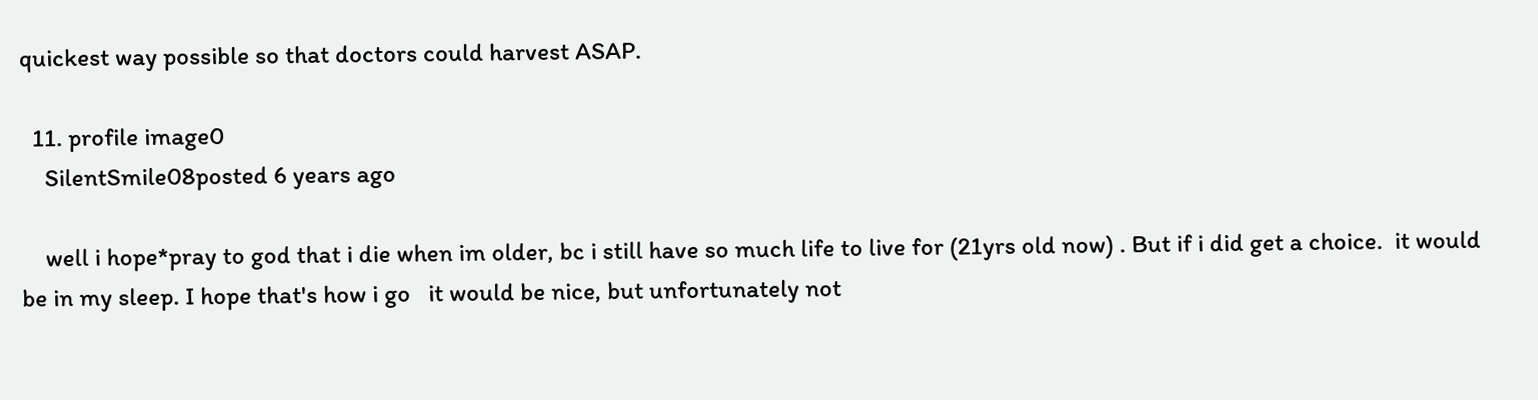quickest way possible so that doctors could harvest ASAP.

  11. profile image0
    SilentSmile08posted 6 years ago

    well i hope*pray to god that i die when im older, bc i still have so much life to live for (21yrs old now) . But if i did get a choice.  it would be in my sleep. I hope that's how i go   it would be nice, but unfortunately not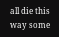all die this way some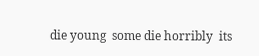die young  some die horribly  its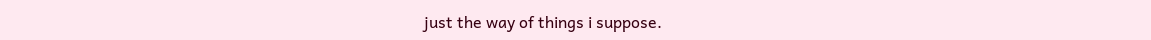just the way of things i suppose.